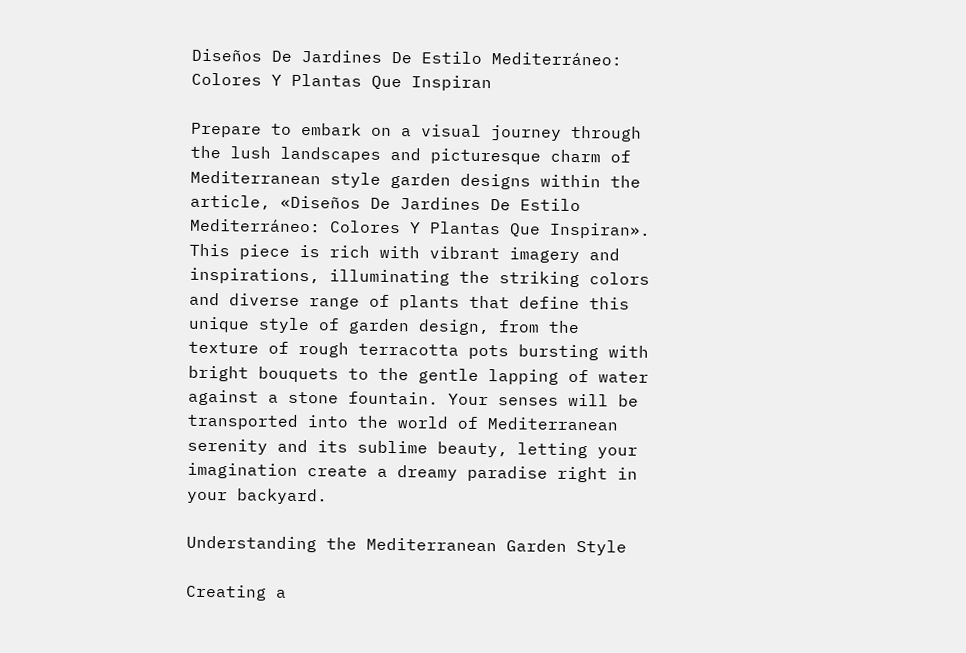Diseños De Jardines De Estilo Mediterráneo: Colores Y Plantas Que Inspiran

Prepare to embark on a visual journey through the lush landscapes and picturesque charm of Mediterranean style garden designs within the article, «Diseños De Jardines De Estilo Mediterráneo: Colores Y Plantas Que Inspiran». This piece is rich with vibrant imagery and inspirations, illuminating the striking colors and diverse range of plants that define this unique style of garden design, from the texture of rough terracotta pots bursting with bright bouquets to the gentle lapping of water against a stone fountain. Your senses will be transported into the world of Mediterranean serenity and its sublime beauty, letting your imagination create a dreamy paradise right in your backyard.

Understanding the Mediterranean Garden Style

Creating a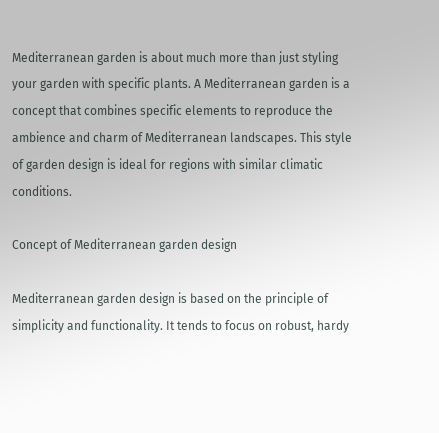Mediterranean garden is about much more than just styling your garden with specific plants. A Mediterranean garden is a concept that combines specific elements to reproduce the ambience and charm of Mediterranean landscapes. This style of garden design is ideal for regions with similar climatic conditions.

Concept of Mediterranean garden design

Mediterranean garden design is based on the principle of simplicity and functionality. It tends to focus on robust, hardy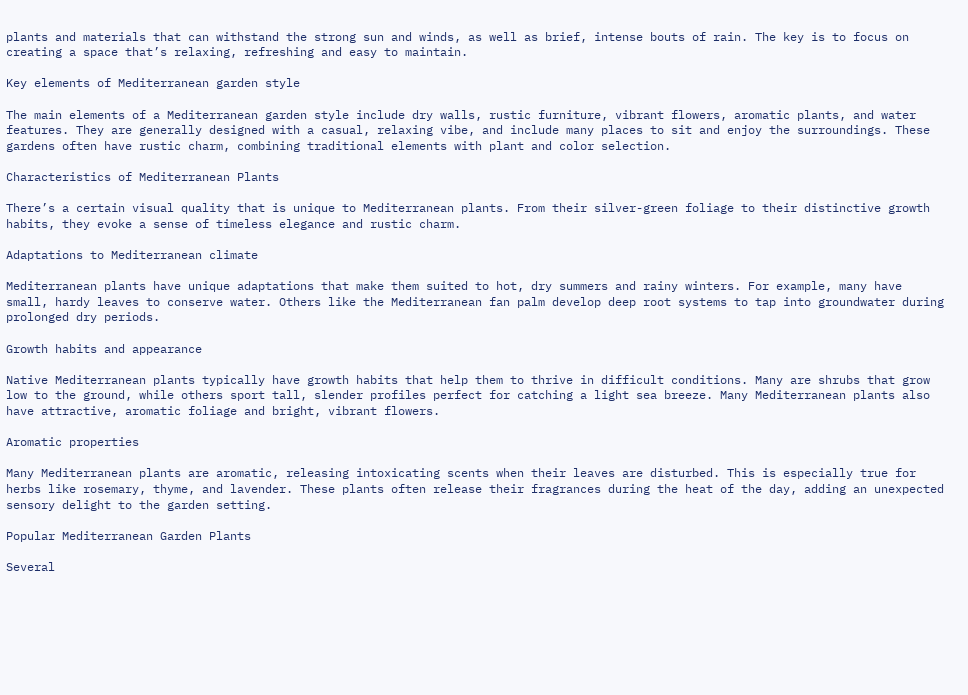plants and materials that can withstand the strong sun and winds, as well as brief, intense bouts of rain. The key is to focus on creating a space that’s relaxing, refreshing and easy to maintain.

Key elements of Mediterranean garden style

The main elements of a Mediterranean garden style include dry walls, rustic furniture, vibrant flowers, aromatic plants, and water features. They are generally designed with a casual, relaxing vibe, and include many places to sit and enjoy the surroundings. These gardens often have rustic charm, combining traditional elements with plant and color selection.

Characteristics of Mediterranean Plants

There’s a certain visual quality that is unique to Mediterranean plants. From their silver-green foliage to their distinctive growth habits, they evoke a sense of timeless elegance and rustic charm.

Adaptations to Mediterranean climate

Mediterranean plants have unique adaptations that make them suited to hot, dry summers and rainy winters. For example, many have small, hardy leaves to conserve water. Others like the Mediterranean fan palm develop deep root systems to tap into groundwater during prolonged dry periods.

Growth habits and appearance

Native Mediterranean plants typically have growth habits that help them to thrive in difficult conditions. Many are shrubs that grow low to the ground, while others sport tall, slender profiles perfect for catching a light sea breeze. Many Mediterranean plants also have attractive, aromatic foliage and bright, vibrant flowers.

Aromatic properties

Many Mediterranean plants are aromatic, releasing intoxicating scents when their leaves are disturbed. This is especially true for herbs like rosemary, thyme, and lavender. These plants often release their fragrances during the heat of the day, adding an unexpected sensory delight to the garden setting.

Popular Mediterranean Garden Plants

Several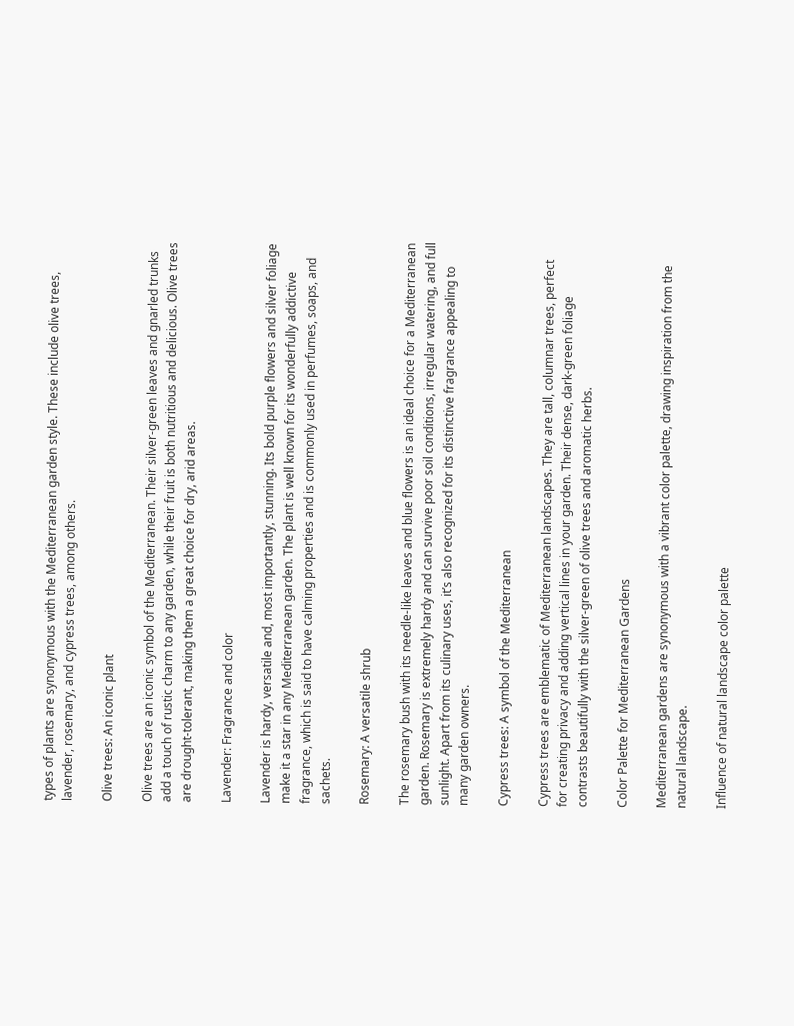types of plants are synonymous with the Mediterranean garden style. These include olive trees, lavender, rosemary, and cypress trees, among others.

Olive trees: An iconic plant

Olive trees are an iconic symbol of the Mediterranean. Their silver-green leaves and gnarled trunks add a touch of rustic charm to any garden, while their fruit is both nutritious and delicious. Olive trees are drought-tolerant, making them a great choice for dry, arid areas.

Lavender: Fragrance and color

Lavender is hardy, versatile and, most importantly, stunning. Its bold purple flowers and silver foliage make it a star in any Mediterranean garden. The plant is well known for its wonderfully addictive fragrance, which is said to have calming properties and is commonly used in perfumes, soaps, and sachets.

Rosemary: A versatile shrub

The rosemary bush with its needle-like leaves and blue flowers is an ideal choice for a Mediterranean garden. Rosemary is extremely hardy and can survive poor soil conditions, irregular watering, and full sunlight. Apart from its culinary uses, it’s also recognized for its distinctive fragrance appealing to many garden owners.

Cypress trees: A symbol of the Mediterranean

Cypress trees are emblematic of Mediterranean landscapes. They are tall, columnar trees, perfect for creating privacy and adding vertical lines in your garden. Their dense, dark-green foliage contrasts beautifully with the silver-green of olive trees and aromatic herbs.

Color Palette for Mediterranean Gardens

Mediterranean gardens are synonymous with a vibrant color palette, drawing inspiration from the natural landscape.

Influence of natural landscape color palette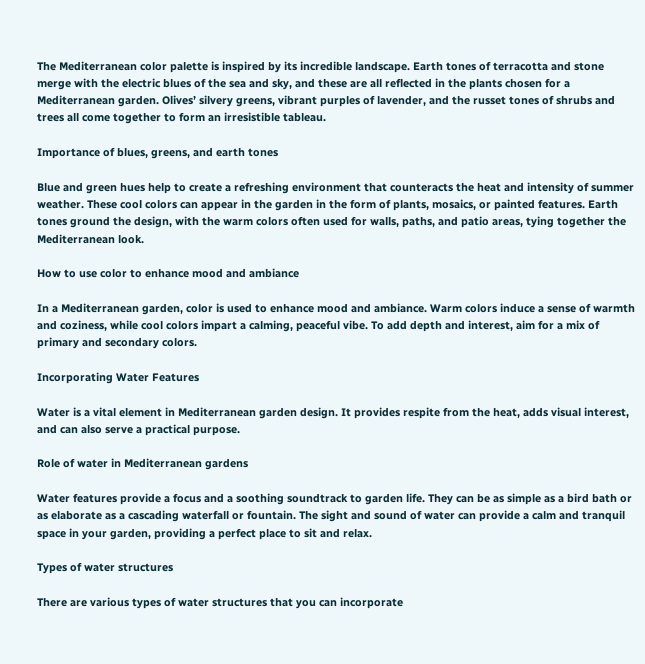The Mediterranean color palette is inspired by its incredible landscape. Earth tones of terracotta and stone merge with the electric blues of the sea and sky, and these are all reflected in the plants chosen for a Mediterranean garden. Olives’ silvery greens, vibrant purples of lavender, and the russet tones of shrubs and trees all come together to form an irresistible tableau.

Importance of blues, greens, and earth tones

Blue and green hues help to create a refreshing environment that counteracts the heat and intensity of summer weather. These cool colors can appear in the garden in the form of plants, mosaics, or painted features. Earth tones ground the design, with the warm colors often used for walls, paths, and patio areas, tying together the Mediterranean look.

How to use color to enhance mood and ambiance

In a Mediterranean garden, color is used to enhance mood and ambiance. Warm colors induce a sense of warmth and coziness, while cool colors impart a calming, peaceful vibe. To add depth and interest, aim for a mix of primary and secondary colors.

Incorporating Water Features

Water is a vital element in Mediterranean garden design. It provides respite from the heat, adds visual interest, and can also serve a practical purpose.

Role of water in Mediterranean gardens

Water features provide a focus and a soothing soundtrack to garden life. They can be as simple as a bird bath or as elaborate as a cascading waterfall or fountain. The sight and sound of water can provide a calm and tranquil space in your garden, providing a perfect place to sit and relax.

Types of water structures

There are various types of water structures that you can incorporate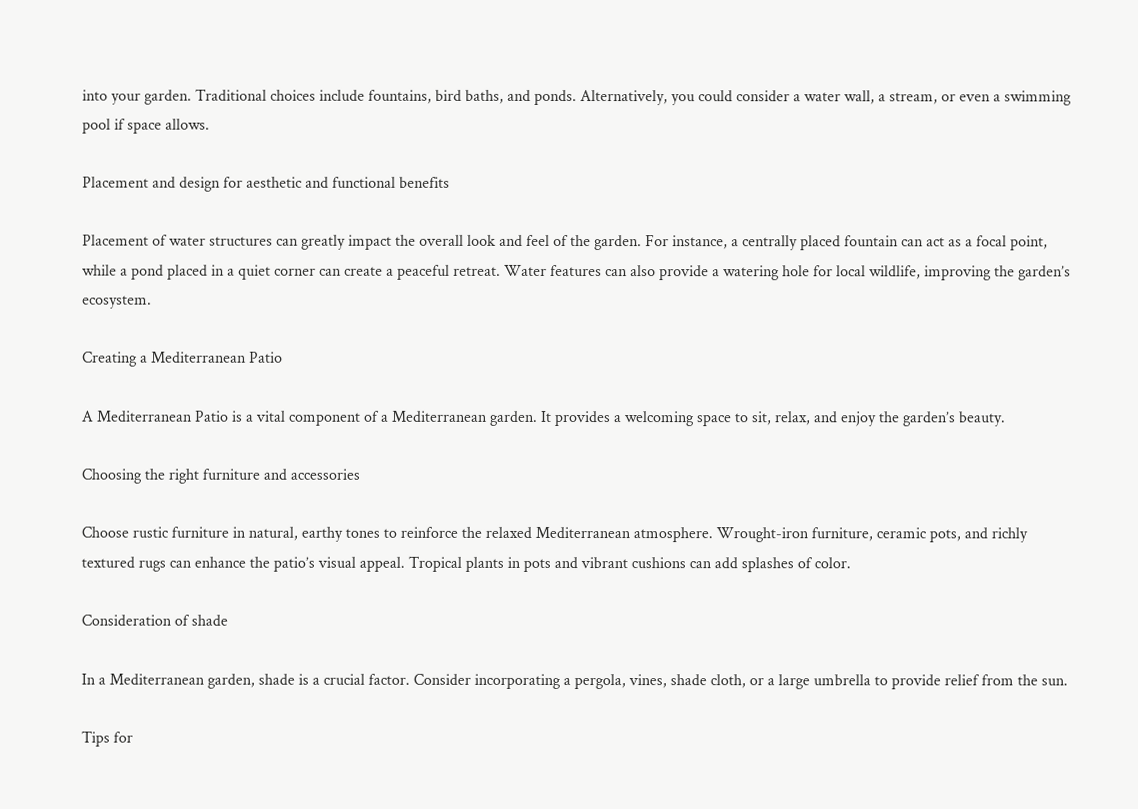into your garden. Traditional choices include fountains, bird baths, and ponds. Alternatively, you could consider a water wall, a stream, or even a swimming pool if space allows.

Placement and design for aesthetic and functional benefits

Placement of water structures can greatly impact the overall look and feel of the garden. For instance, a centrally placed fountain can act as a focal point, while a pond placed in a quiet corner can create a peaceful retreat. Water features can also provide a watering hole for local wildlife, improving the garden’s ecosystem.

Creating a Mediterranean Patio

A Mediterranean Patio is a vital component of a Mediterranean garden. It provides a welcoming space to sit, relax, and enjoy the garden’s beauty.

Choosing the right furniture and accessories

Choose rustic furniture in natural, earthy tones to reinforce the relaxed Mediterranean atmosphere. Wrought-iron furniture, ceramic pots, and richly textured rugs can enhance the patio’s visual appeal. Tropical plants in pots and vibrant cushions can add splashes of color.

Consideration of shade

In a Mediterranean garden, shade is a crucial factor. Consider incorporating a pergola, vines, shade cloth, or a large umbrella to provide relief from the sun.

Tips for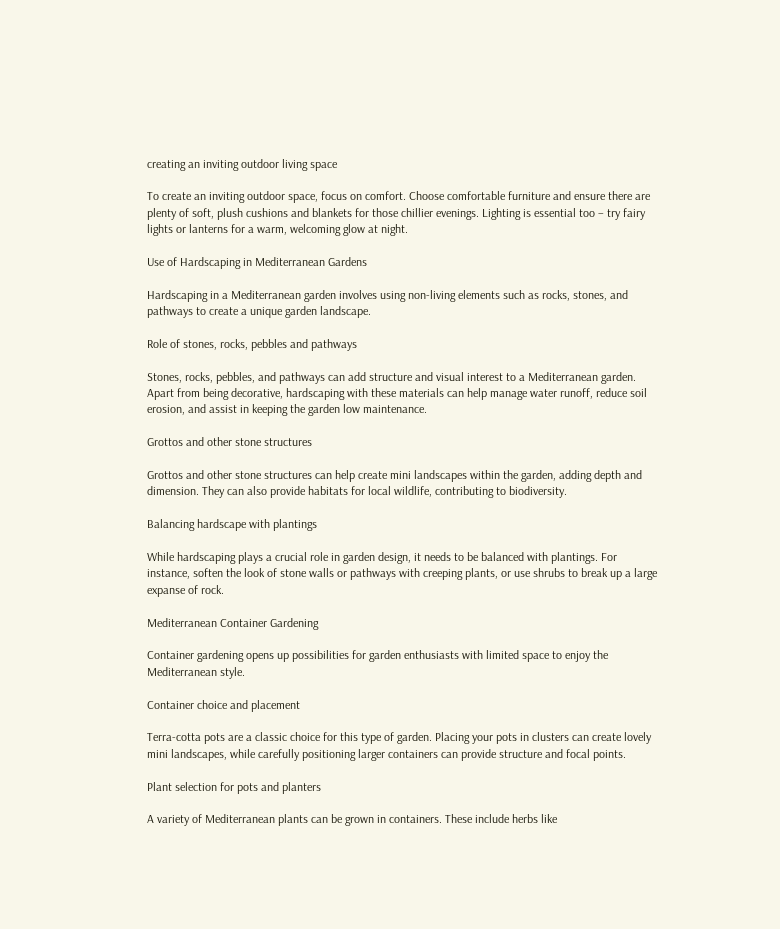creating an inviting outdoor living space

To create an inviting outdoor space, focus on comfort. Choose comfortable furniture and ensure there are plenty of soft, plush cushions and blankets for those chillier evenings. Lighting is essential too – try fairy lights or lanterns for a warm, welcoming glow at night.

Use of Hardscaping in Mediterranean Gardens

Hardscaping in a Mediterranean garden involves using non-living elements such as rocks, stones, and pathways to create a unique garden landscape.

Role of stones, rocks, pebbles and pathways

Stones, rocks, pebbles, and pathways can add structure and visual interest to a Mediterranean garden. Apart from being decorative, hardscaping with these materials can help manage water runoff, reduce soil erosion, and assist in keeping the garden low maintenance.

Grottos and other stone structures

Grottos and other stone structures can help create mini landscapes within the garden, adding depth and dimension. They can also provide habitats for local wildlife, contributing to biodiversity.

Balancing hardscape with plantings

While hardscaping plays a crucial role in garden design, it needs to be balanced with plantings. For instance, soften the look of stone walls or pathways with creeping plants, or use shrubs to break up a large expanse of rock.

Mediterranean Container Gardening

Container gardening opens up possibilities for garden enthusiasts with limited space to enjoy the Mediterranean style.

Container choice and placement

Terra-cotta pots are a classic choice for this type of garden. Placing your pots in clusters can create lovely mini landscapes, while carefully positioning larger containers can provide structure and focal points.

Plant selection for pots and planters

A variety of Mediterranean plants can be grown in containers. These include herbs like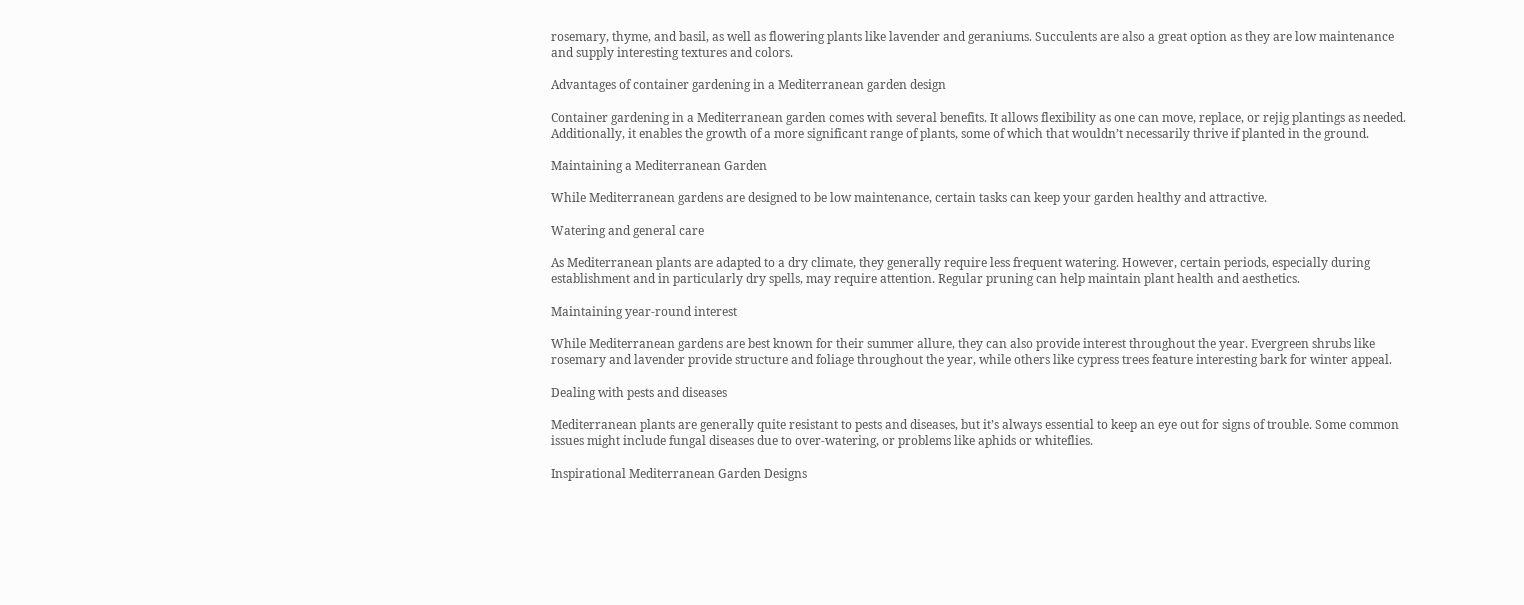rosemary, thyme, and basil, as well as flowering plants like lavender and geraniums. Succulents are also a great option as they are low maintenance and supply interesting textures and colors.

Advantages of container gardening in a Mediterranean garden design

Container gardening in a Mediterranean garden comes with several benefits. It allows flexibility as one can move, replace, or rejig plantings as needed. Additionally, it enables the growth of a more significant range of plants, some of which that wouldn’t necessarily thrive if planted in the ground.

Maintaining a Mediterranean Garden

While Mediterranean gardens are designed to be low maintenance, certain tasks can keep your garden healthy and attractive.

Watering and general care

As Mediterranean plants are adapted to a dry climate, they generally require less frequent watering. However, certain periods, especially during establishment and in particularly dry spells, may require attention. Regular pruning can help maintain plant health and aesthetics.

Maintaining year-round interest

While Mediterranean gardens are best known for their summer allure, they can also provide interest throughout the year. Evergreen shrubs like rosemary and lavender provide structure and foliage throughout the year, while others like cypress trees feature interesting bark for winter appeal.

Dealing with pests and diseases

Mediterranean plants are generally quite resistant to pests and diseases, but it’s always essential to keep an eye out for signs of trouble. Some common issues might include fungal diseases due to over-watering, or problems like aphids or whiteflies.

Inspirational Mediterranean Garden Designs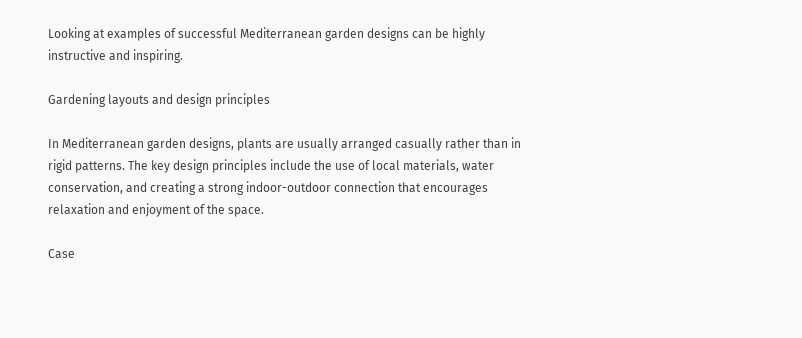Looking at examples of successful Mediterranean garden designs can be highly instructive and inspiring.

Gardening layouts and design principles

In Mediterranean garden designs, plants are usually arranged casually rather than in rigid patterns. The key design principles include the use of local materials, water conservation, and creating a strong indoor-outdoor connection that encourages relaxation and enjoyment of the space.

Case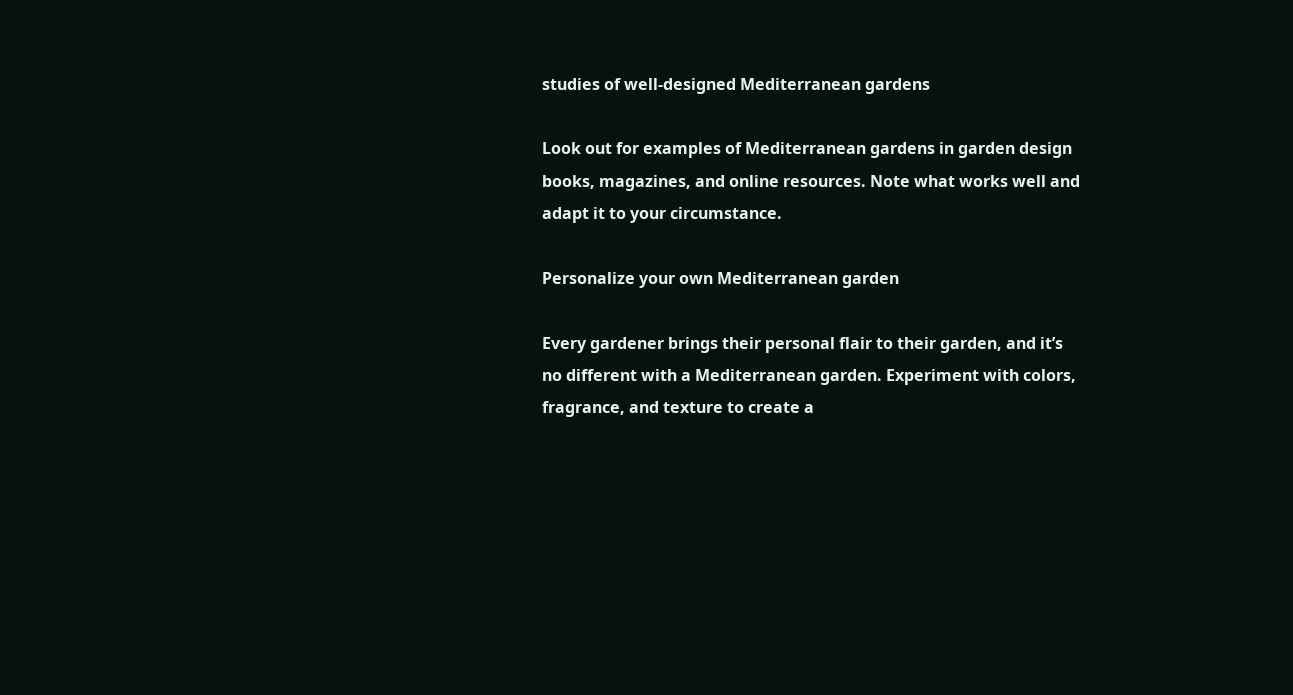studies of well-designed Mediterranean gardens

Look out for examples of Mediterranean gardens in garden design books, magazines, and online resources. Note what works well and adapt it to your circumstance.

Personalize your own Mediterranean garden

Every gardener brings their personal flair to their garden, and it’s no different with a Mediterranean garden. Experiment with colors, fragrance, and texture to create a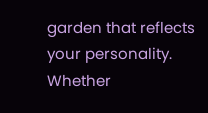garden that reflects your personality. Whether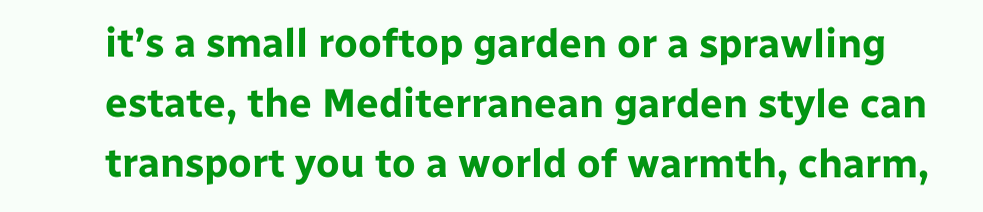it’s a small rooftop garden or a sprawling estate, the Mediterranean garden style can transport you to a world of warmth, charm,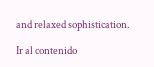and relaxed sophistication.

Ir al contenido